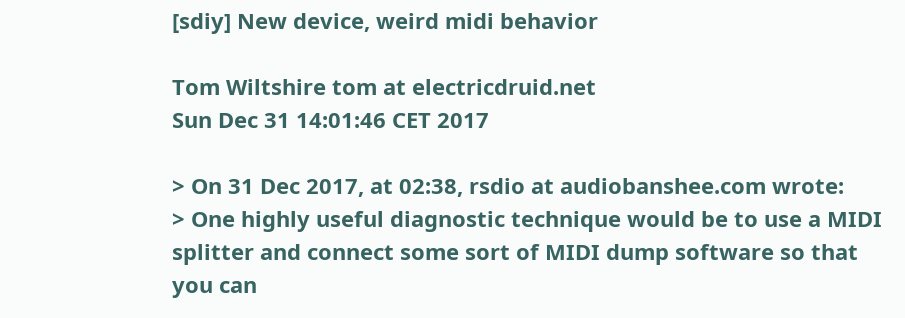[sdiy] New device, weird midi behavior

Tom Wiltshire tom at electricdruid.net
Sun Dec 31 14:01:46 CET 2017

> On 31 Dec 2017, at 02:38, rsdio at audiobanshee.com wrote:
> One highly useful diagnostic technique would be to use a MIDI splitter and connect some sort of MIDI dump software so that you can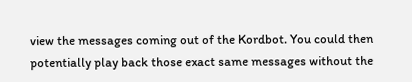view the messages coming out of the Kordbot. You could then potentially play back those exact same messages without the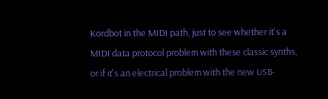Kordbot in the MIDI path, just to see whether it's a MIDI data protocol problem with these classic synths, or if it's an electrical problem with the new USB-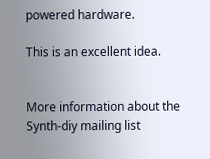powered hardware.

This is an excellent idea.


More information about the Synth-diy mailing list